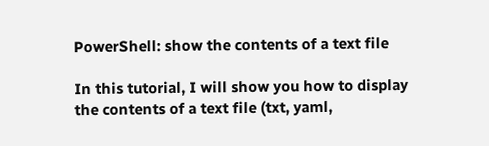PowerShell: show the contents of a text file

In this tutorial, I will show you how to display the contents of a text file (txt, yaml,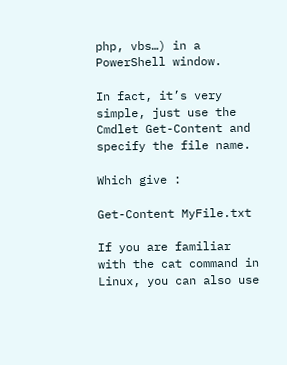php, vbs…) in a PowerShell window.

In fact, it’s very simple, just use the Cmdlet Get-Content and specify the file name.

Which give :

Get-Content MyFile.txt

If you are familiar with the cat command in Linux, you can also use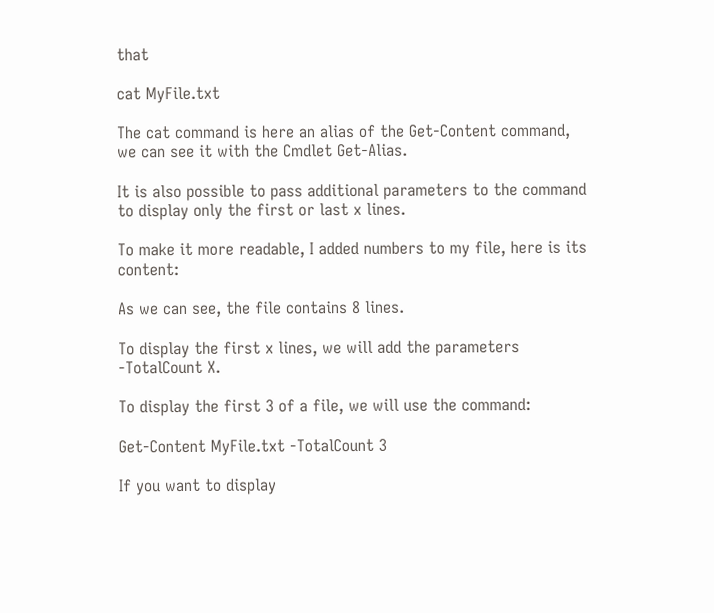that

cat MyFile.txt

The cat command is here an alias of the Get-Content command, we can see it with the Cmdlet Get-Alias.

It is also possible to pass additional parameters to the command to display only the first or last x lines.

To make it more readable, I added numbers to my file, here is its content:

As we can see, the file contains 8 lines.

To display the first x lines, we will add the parameters -TotalCount X.

To display the first 3 of a file, we will use the command:

Get-Content MyFile.txt -TotalCount 3

If you want to display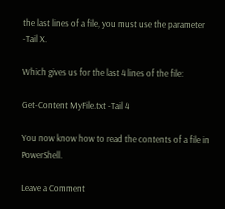the last lines of a file, you must use the parameter -Tail X.

Which gives us for the last 4 lines of the file:

Get-Content MyFile.txt -Tail 4

You now know how to read the contents of a file in PowerShell.

Leave a Comment